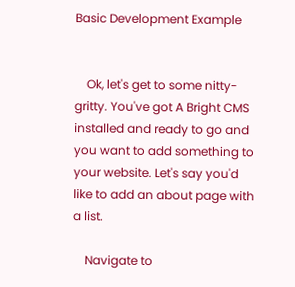Basic Development Example


    Ok, let's get to some nitty-gritty. You've got A Bright CMS installed and ready to go and you want to add something to your website. Let's say you'd like to add an about page with a list.

    Navigate to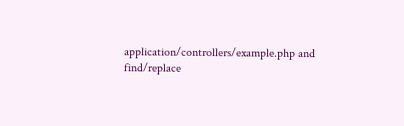application/controllers/example.php and find/replace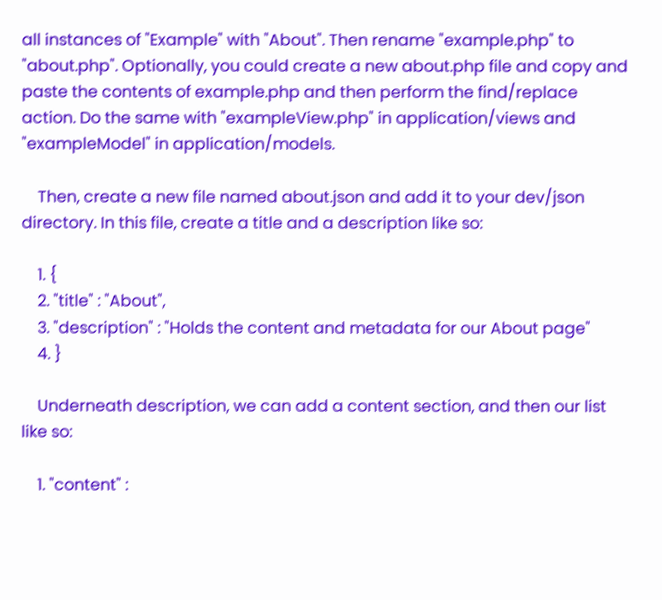all instances of "Example" with "About". Then rename "example.php" to "about.php". Optionally, you could create a new about.php file and copy and paste the contents of example.php and then perform the find/replace action. Do the same with "exampleView.php" in application/views and "exampleModel" in application/models.

    Then, create a new file named about.json and add it to your dev/json directory. In this file, create a title and a description like so:

    1. {
    2. "title" : "About",
    3. "description" : "Holds the content and metadata for our About page"
    4. }

    Underneath description, we can add a content section, and then our list like so:

    1. "content" :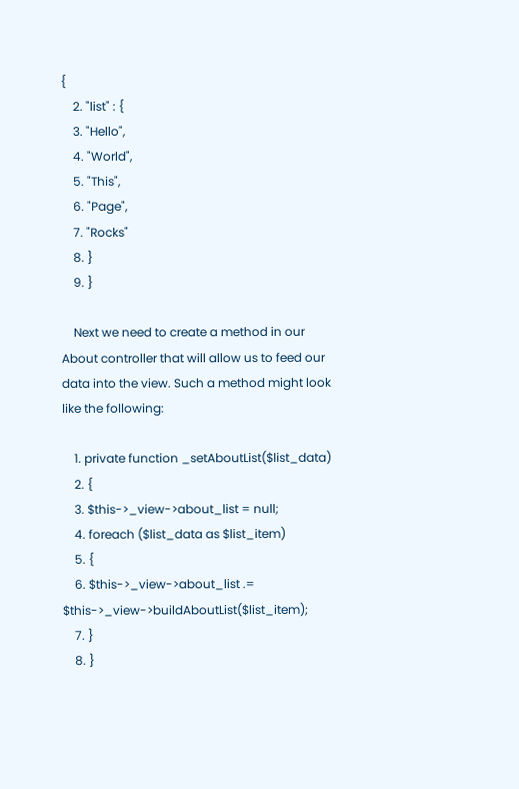{
    2. "list" : {
    3. "Hello",
    4. "World",
    5. "This",
    6. "Page",
    7. "Rocks"
    8. }
    9. }

    Next we need to create a method in our About controller that will allow us to feed our data into the view. Such a method might look like the following:

    1. private function _setAboutList($list_data)
    2. {
    3. $this->_view->about_list = null;
    4. foreach ($list_data as $list_item)
    5. {
    6. $this->_view->about_list .= $this->_view->buildAboutList($list_item);
    7. }
    8. }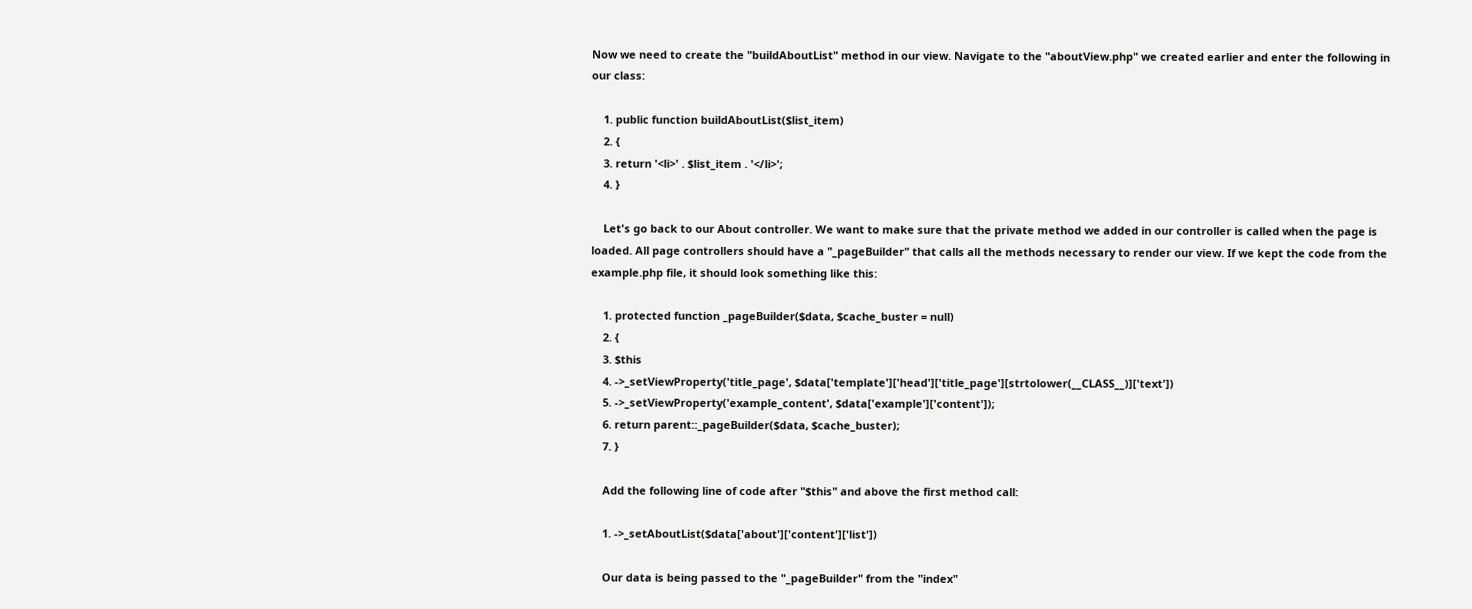Now we need to create the "buildAboutList" method in our view. Navigate to the "aboutView.php" we created earlier and enter the following in our class:

    1. public function buildAboutList($list_item)
    2. {
    3. return '<li>' . $list_item . '</li>';
    4. }

    Let's go back to our About controller. We want to make sure that the private method we added in our controller is called when the page is loaded. All page controllers should have a "_pageBuilder" that calls all the methods necessary to render our view. If we kept the code from the example.php file, it should look something like this:

    1. protected function _pageBuilder($data, $cache_buster = null)
    2. {
    3. $this
    4. ->_setViewProperty('title_page', $data['template']['head']['title_page'][strtolower(__CLASS__)]['text'])
    5. ->_setViewProperty('example_content', $data['example']['content']);
    6. return parent::_pageBuilder($data, $cache_buster);
    7. }

    Add the following line of code after "$this" and above the first method call:

    1. ->_setAboutList($data['about']['content']['list'])

    Our data is being passed to the "_pageBuilder" from the "index"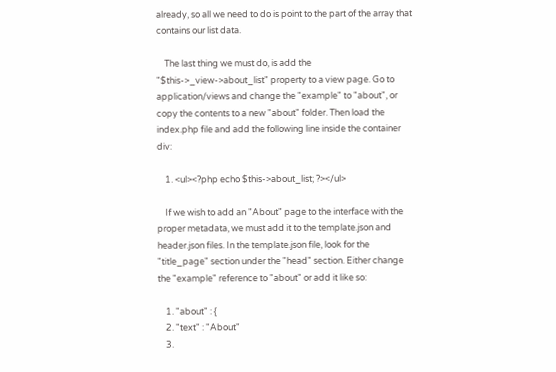already, so all we need to do is point to the part of the array that contains our list data.

    The last thing we must do, is add the "$this->_view->about_list" property to a view page. Go to application/views and change the "example" to "about", or copy the contents to a new "about" folder. Then load the index.php file and add the following line inside the container div:

    1. <ul><?php echo $this->about_list; ?></ul>

    If we wish to add an "About" page to the interface with the proper metadata, we must add it to the template.json and header.json files. In the template.json file, look for the "title_page" section under the "head" section. Either change the "example" reference to "about" or add it like so:

    1. "about" : {
    2. "text" : "About"
    3.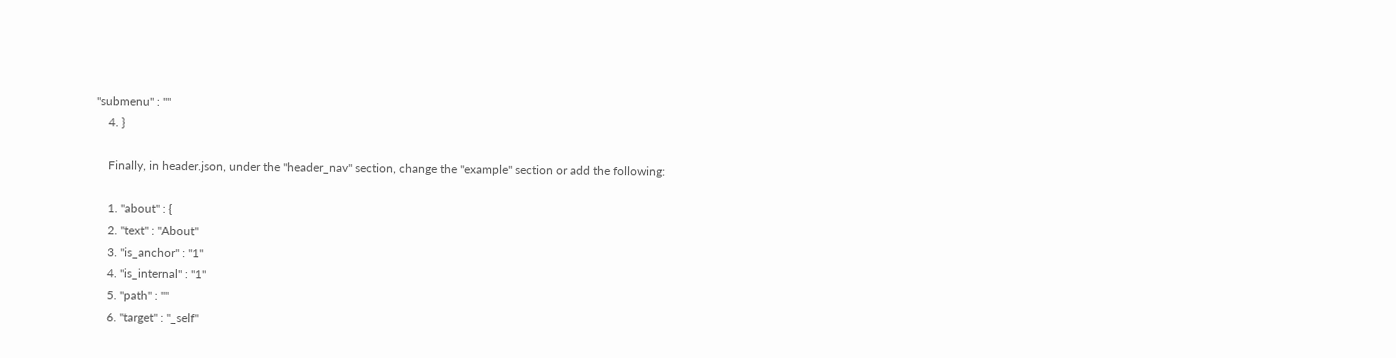"submenu" : ""
    4. }

    Finally, in header.json, under the "header_nav" section, change the "example" section or add the following:

    1. "about" : {
    2. "text" : "About"
    3. "is_anchor" : "1"
    4. "is_internal" : "1"
    5. "path" : ""
    6. "target" : "_self"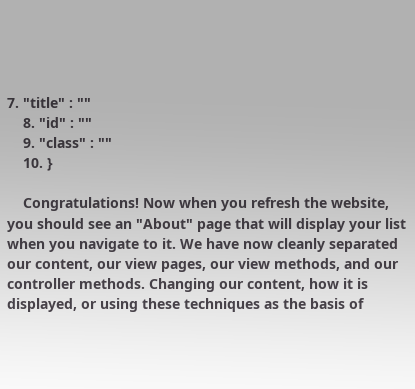7. "title" : ""
    8. "id" : ""
    9. "class" : ""
    10. }

    Congratulations! Now when you refresh the website, you should see an "About" page that will display your list when you navigate to it. We have now cleanly separated our content, our view pages, our view methods, and our controller methods. Changing our content, how it is displayed, or using these techniques as the basis of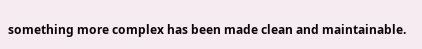something more complex has been made clean and maintainable.